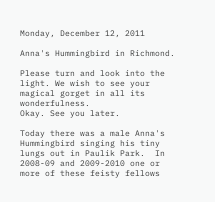Monday, December 12, 2011

Anna's Hummingbird in Richmond.

Please turn and look into the light. We wish to see your magical gorget in all its wonderfulness.
Okay. See you later.

Today there was a male Anna's Hummingbird singing his tiny lungs out in Paulik Park.  In 2008-09 and 2009-2010 one or more of these feisty fellows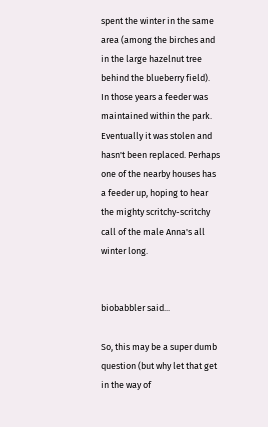spent the winter in the same area (among the birches and in the large hazelnut tree behind the blueberry field).  In those years a feeder was maintained within the park.  Eventually it was stolen and hasn't been replaced. Perhaps one of the nearby houses has a feeder up, hoping to hear the mighty scritchy-scritchy call of the male Anna's all winter long.


biobabbler said...

So, this may be a super dumb question (but why let that get in the way of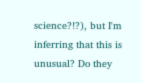science?!?), but I'm inferring that this is unusual? Do they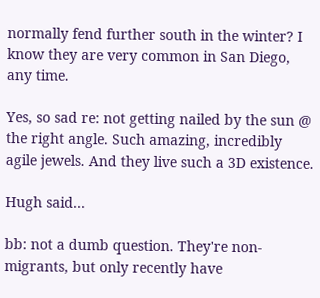normally fend further south in the winter? I know they are very common in San Diego, any time.

Yes, so sad re: not getting nailed by the sun @ the right angle. Such amazing, incredibly agile jewels. And they live such a 3D existence.

Hugh said...

bb: not a dumb question. They're non-migrants, but only recently have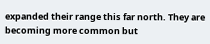expanded their range this far north. They are becoming more common but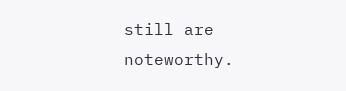still are noteworthy.